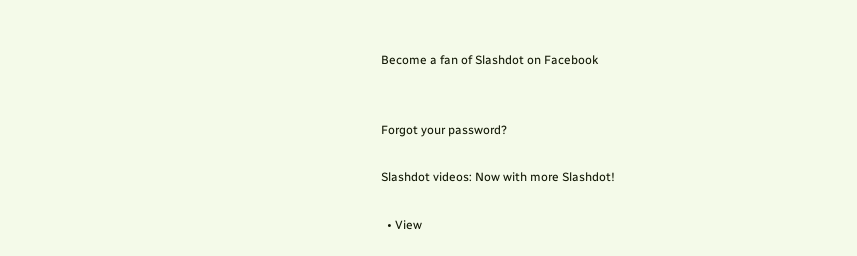Become a fan of Slashdot on Facebook


Forgot your password?

Slashdot videos: Now with more Slashdot!

  • View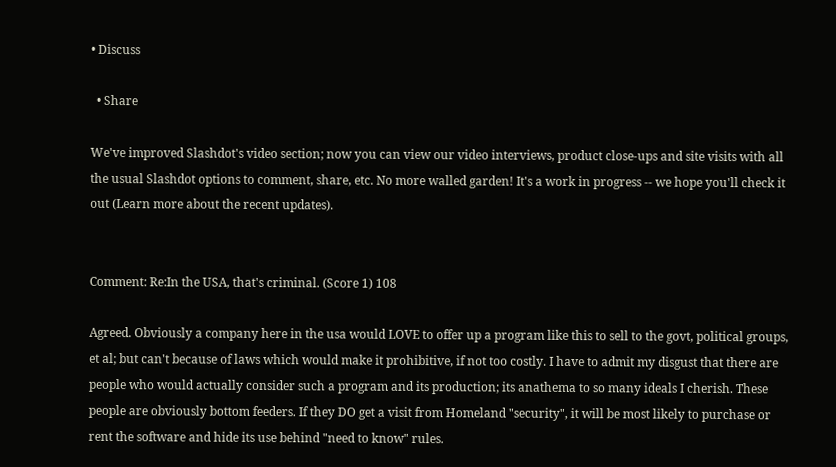• Discuss

  • Share

We've improved Slashdot's video section; now you can view our video interviews, product close-ups and site visits with all the usual Slashdot options to comment, share, etc. No more walled garden! It's a work in progress -- we hope you'll check it out (Learn more about the recent updates).


Comment: Re:In the USA, that's criminal. (Score 1) 108

Agreed. Obviously a company here in the usa would LOVE to offer up a program like this to sell to the govt, political groups, et al; but can't because of laws which would make it prohibitive, if not too costly. I have to admit my disgust that there are people who would actually consider such a program and its production; its anathema to so many ideals I cherish. These people are obviously bottom feeders. If they DO get a visit from Homeland "security", it will be most likely to purchase or rent the software and hide its use behind "need to know" rules.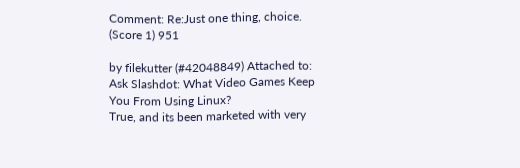Comment: Re:Just one thing, choice. (Score 1) 951

by filekutter (#42048849) Attached to: Ask Slashdot: What Video Games Keep You From Using Linux?
True, and its been marketed with very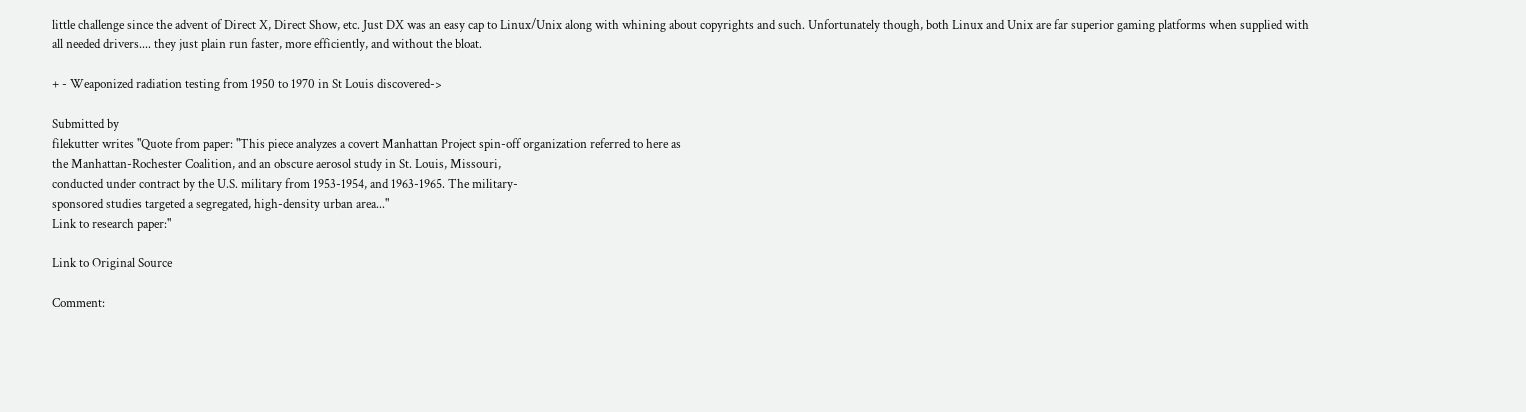little challenge since the advent of Direct X, Direct Show, etc. Just DX was an easy cap to Linux/Unix along with whining about copyrights and such. Unfortunately though, both Linux and Unix are far superior gaming platforms when supplied with all needed drivers.... they just plain run faster, more efficiently, and without the bloat.

+ - Weaponized radiation testing from 1950 to 1970 in St Louis discovered->

Submitted by
filekutter writes "Quote from paper: "This piece analyzes a covert Manhattan Project spin-off organization referred to here as
the Manhattan-Rochester Coalition, and an obscure aerosol study in St. Louis, Missouri,
conducted under contract by the U.S. military from 1953-1954, and 1963-1965. The military-
sponsored studies targeted a segregated, high-density urban area..."
Link to research paper:"

Link to Original Source

Comment: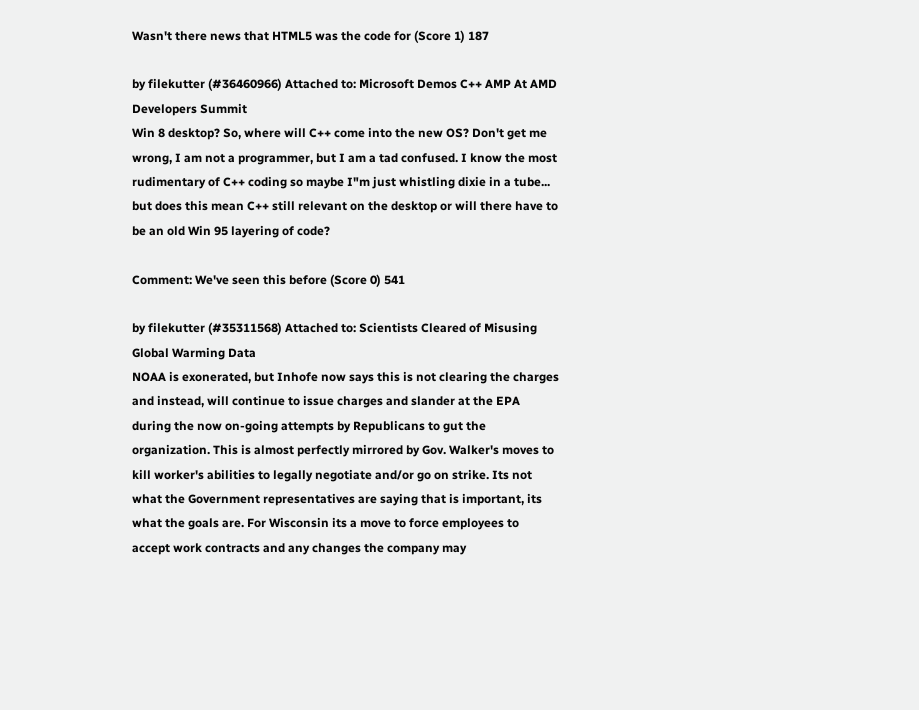Wasn't there news that HTML5 was the code for (Score 1) 187

by filekutter (#36460966) Attached to: Microsoft Demos C++ AMP At AMD Developers Summit
Win 8 desktop? So, where will C++ come into the new OS? Don't get me wrong, I am not a programmer, but I am a tad confused. I know the most rudimentary of C++ coding so maybe I"m just whistling dixie in a tube... but does this mean C++ still relevant on the desktop or will there have to be an old Win 95 layering of code?

Comment: We've seen this before (Score 0) 541

by filekutter (#35311568) Attached to: Scientists Cleared of Misusing Global Warming Data
NOAA is exonerated, but Inhofe now says this is not clearing the charges and instead, will continue to issue charges and slander at the EPA during the now on-going attempts by Republicans to gut the organization. This is almost perfectly mirrored by Gov. Walker's moves to kill worker's abilities to legally negotiate and/or go on strike. Its not what the Government representatives are saying that is important, its what the goals are. For Wisconsin its a move to force employees to accept work contracts and any changes the company may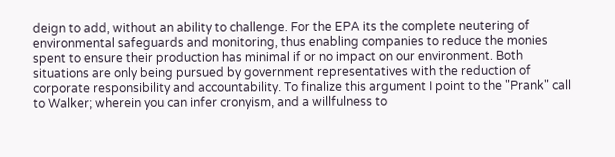deign to add, without an ability to challenge. For the EPA its the complete neutering of environmental safeguards and monitoring, thus enabling companies to reduce the monies spent to ensure their production has minimal if or no impact on our environment. Both situations are only being pursued by government representatives with the reduction of corporate responsibility and accountability. To finalize this argument I point to the "Prank" call to Walker; wherein you can infer cronyism, and a willfulness to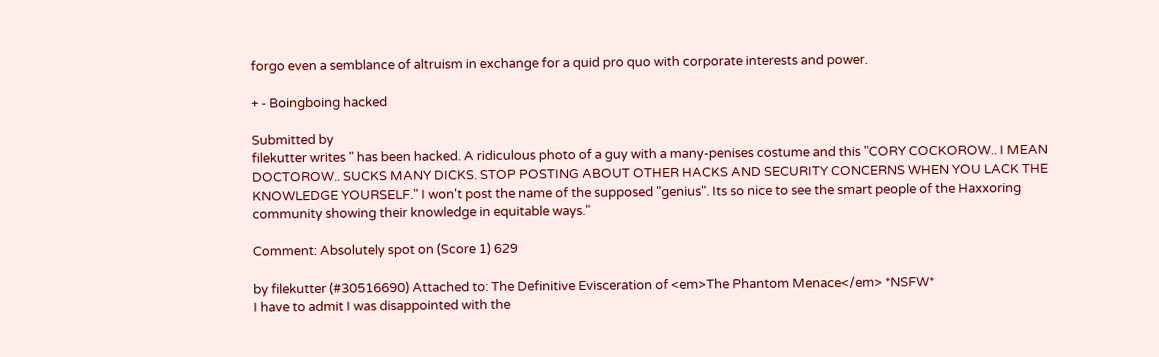forgo even a semblance of altruism in exchange for a quid pro quo with corporate interests and power.

+ - Boingboing hacked

Submitted by
filekutter writes " has been hacked. A ridiculous photo of a guy with a many-penises costume and this "CORY COCKOROW.. I MEAN DOCTOROW.. SUCKS MANY DICKS. STOP POSTING ABOUT OTHER HACKS AND SECURITY CONCERNS WHEN YOU LACK THE KNOWLEDGE YOURSELF." I won't post the name of the supposed "genius". Its so nice to see the smart people of the Haxxoring community showing their knowledge in equitable ways."

Comment: Absolutely spot on (Score 1) 629

by filekutter (#30516690) Attached to: The Definitive Evisceration of <em>The Phantom Menace</em> *NSFW*
I have to admit I was disappointed with the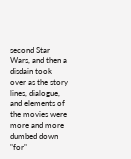second Star Wars, and then a disdain took over as the story lines, dialogue, and elements of the movies were more and more dumbed down "for"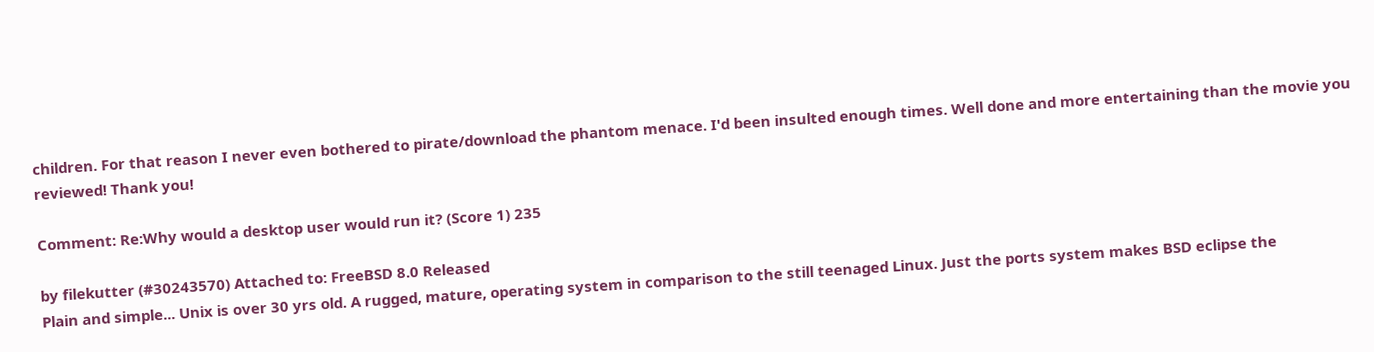children. For that reason I never even bothered to pirate/download the phantom menace. I'd been insulted enough times. Well done and more entertaining than the movie you reviewed! Thank you!

Comment: Re:Why would a desktop user would run it? (Score 1) 235

by filekutter (#30243570) Attached to: FreeBSD 8.0 Released
Plain and simple... Unix is over 30 yrs old. A rugged, mature, operating system in comparison to the still teenaged Linux. Just the ports system makes BSD eclipse the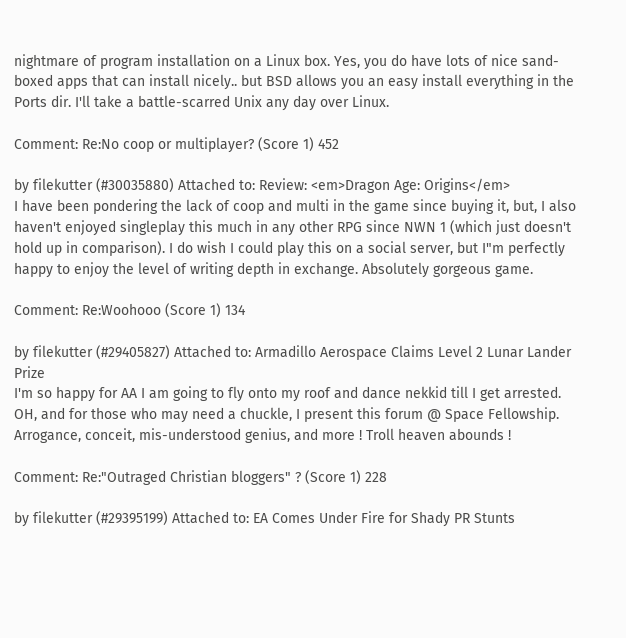nightmare of program installation on a Linux box. Yes, you do have lots of nice sand-boxed apps that can install nicely.. but BSD allows you an easy install everything in the Ports dir. I'll take a battle-scarred Unix any day over Linux.

Comment: Re:No coop or multiplayer? (Score 1) 452

by filekutter (#30035880) Attached to: Review: <em>Dragon Age: Origins</em>
I have been pondering the lack of coop and multi in the game since buying it, but, I also haven't enjoyed singleplay this much in any other RPG since NWN 1 (which just doesn't hold up in comparison). I do wish I could play this on a social server, but I"m perfectly happy to enjoy the level of writing depth in exchange. Absolutely gorgeous game.

Comment: Re:Woohooo (Score 1) 134

by filekutter (#29405827) Attached to: Armadillo Aerospace Claims Level 2 Lunar Lander Prize
I'm so happy for AA I am going to fly onto my roof and dance nekkid till I get arrested. OH, and for those who may need a chuckle, I present this forum @ Space Fellowship. Arrogance, conceit, mis-understood genius, and more ! Troll heaven abounds !

Comment: Re:"Outraged Christian bloggers" ? (Score 1) 228

by filekutter (#29395199) Attached to: EA Comes Under Fire for Shady PR Stunts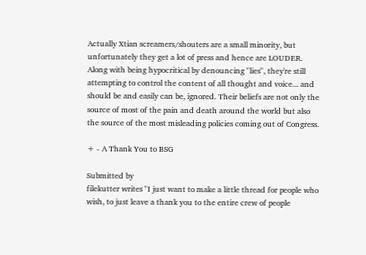Actually Xtian screamers/shouters are a small minority, but unfortunately they get a lot of press and hence are LOUDER. Along with being hypocritical by denouncing "lies", they're still attempting to control the content of all thought and voice... and should be and easily can be, ignored. Their beliefs are not only the source of most of the pain and death around the world but also the source of the most misleading policies coming out of Congress.

+ - A Thank You to BSG

Submitted by
filekutter writes "I just want to make a little thread for people who wish, to just leave a thank you to the entire crew of people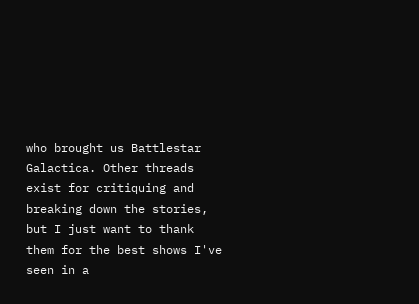who brought us Battlestar Galactica. Other threads exist for critiquing and breaking down the stories, but I just want to thank them for the best shows I've seen in a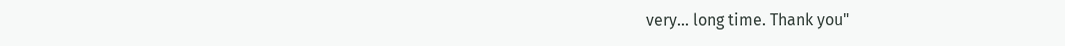very... long time. Thank you"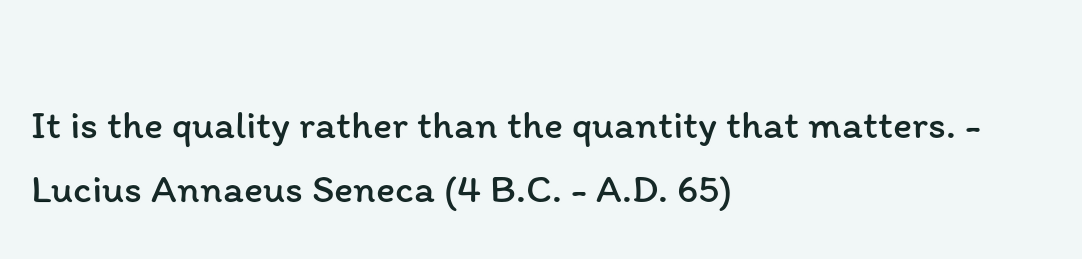It is the quality rather than the quantity that matters. - Lucius Annaeus Seneca (4 B.C. - A.D. 65)